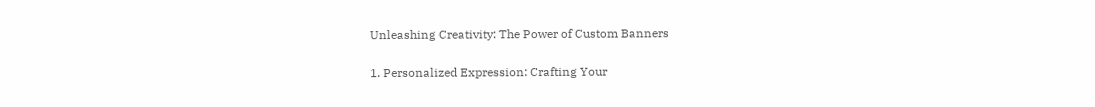Unleashing Creativity: The Power of Custom Banners

1. Personalized Expression: Crafting Your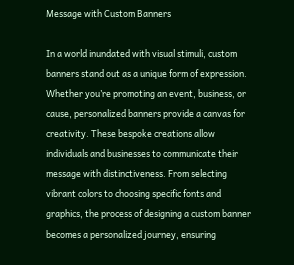Message with Custom Banners

In a world inundated with visual stimuli, custom banners stand out as a unique form of expression. Whether you’re promoting an event, business, or cause, personalized banners provide a canvas for creativity. These bespoke creations allow individuals and businesses to communicate their message with distinctiveness. From selecting vibrant colors to choosing specific fonts and graphics, the process of designing a custom banner becomes a personalized journey, ensuring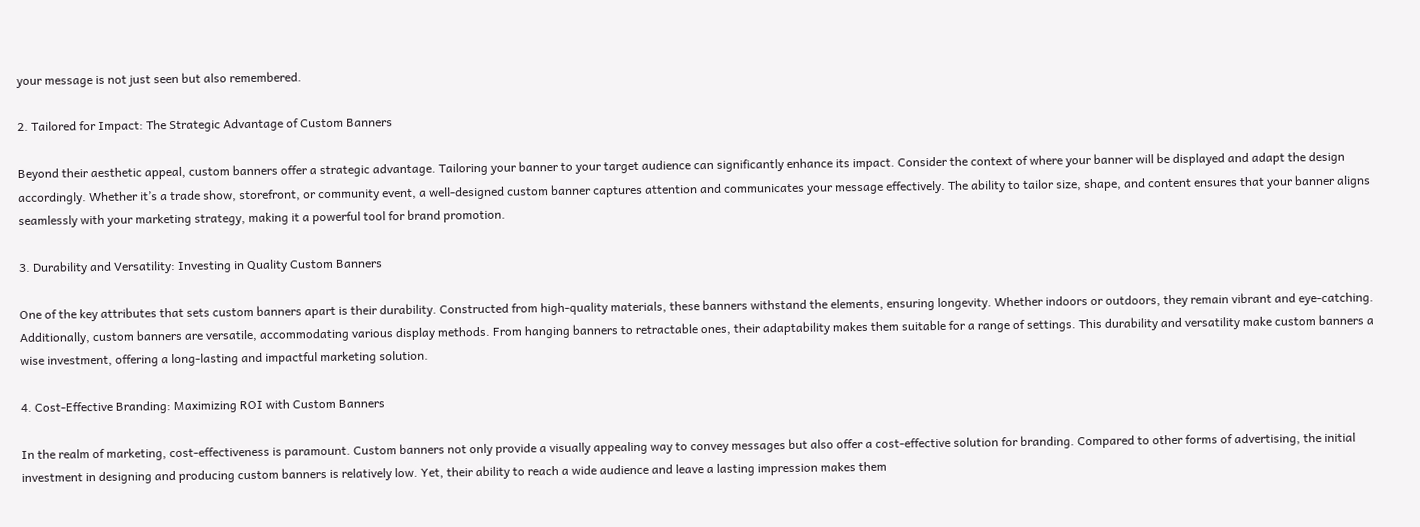your message is not just seen but also remembered.

2. Tailored for Impact: The Strategic Advantage of Custom Banners

Beyond their aesthetic appeal, custom banners offer a strategic advantage. Tailoring your banner to your target audience can significantly enhance its impact. Consider the context of where your banner will be displayed and adapt the design accordingly. Whether it’s a trade show, storefront, or community event, a well-designed custom banner captures attention and communicates your message effectively. The ability to tailor size, shape, and content ensures that your banner aligns seamlessly with your marketing strategy, making it a powerful tool for brand promotion.

3. Durability and Versatility: Investing in Quality Custom Banners

One of the key attributes that sets custom banners apart is their durability. Constructed from high-quality materials, these banners withstand the elements, ensuring longevity. Whether indoors or outdoors, they remain vibrant and eye-catching. Additionally, custom banners are versatile, accommodating various display methods. From hanging banners to retractable ones, their adaptability makes them suitable for a range of settings. This durability and versatility make custom banners a wise investment, offering a long-lasting and impactful marketing solution.

4. Cost-Effective Branding: Maximizing ROI with Custom Banners

In the realm of marketing, cost-effectiveness is paramount. Custom banners not only provide a visually appealing way to convey messages but also offer a cost-effective solution for branding. Compared to other forms of advertising, the initial investment in designing and producing custom banners is relatively low. Yet, their ability to reach a wide audience and leave a lasting impression makes them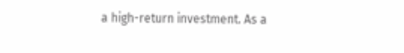a high-return investment. As a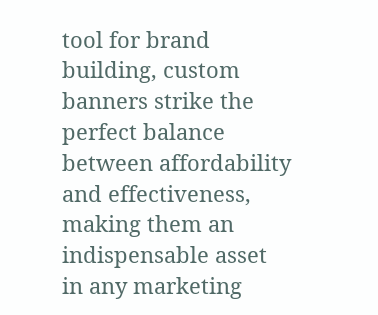tool for brand building, custom banners strike the perfect balance between affordability and effectiveness, making them an indispensable asset in any marketing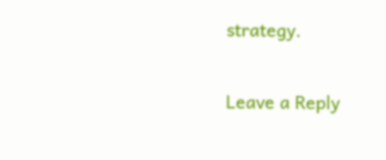strategy.

Leave a Reply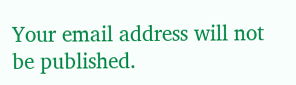Your email address will not be published.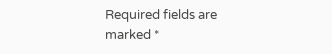Required fields are marked *